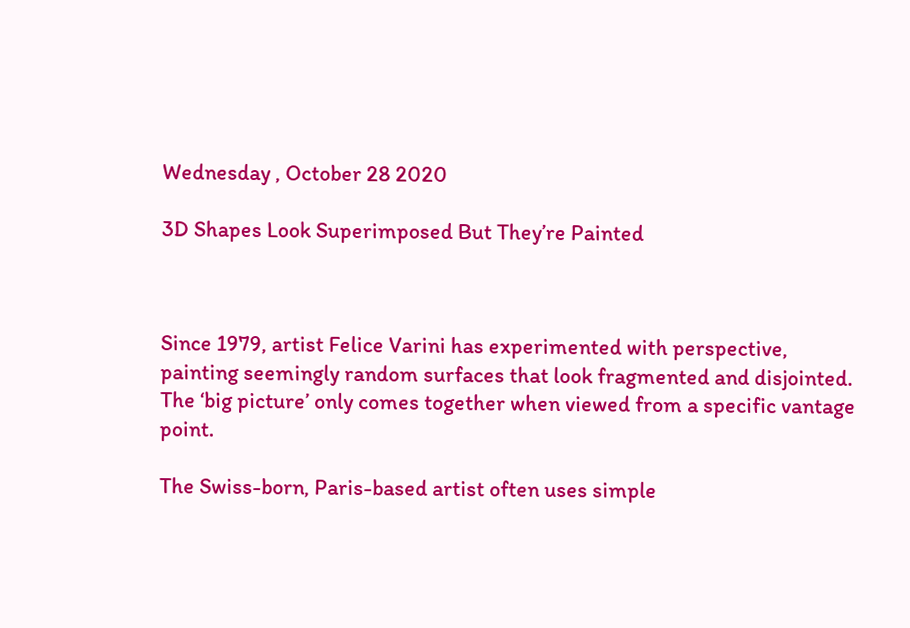Wednesday , October 28 2020

3D Shapes Look Superimposed But They’re Painted



Since 1979, artist Felice Varini has experimented with perspective, painting seemingly random surfaces that look fragmented and disjointed. The ‘big picture’ only comes together when viewed from a specific vantage point.

The Swiss-born, Paris-based artist often uses simple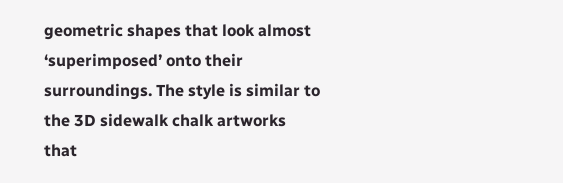geometric shapes that look almost ‘superimposed’ onto their surroundings. The style is similar to the 3D sidewalk chalk artworks that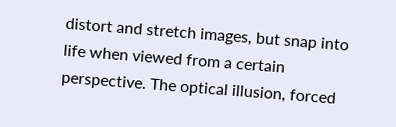distort and stretch images, but snap into life when viewed from a certain perspective. The optical illusion, forced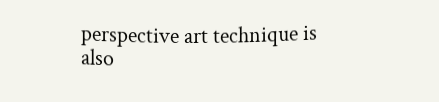perspective art technique is also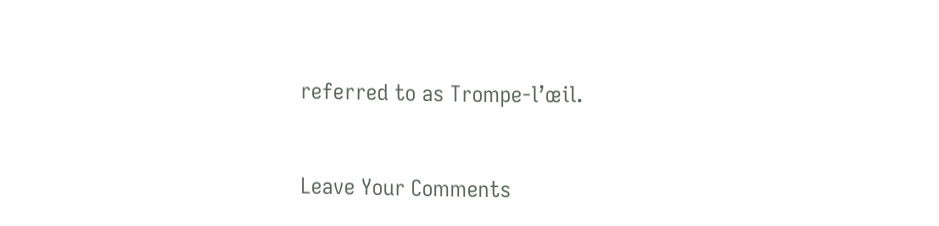referred to as Trompe-l’œil.


Leave Your Comments